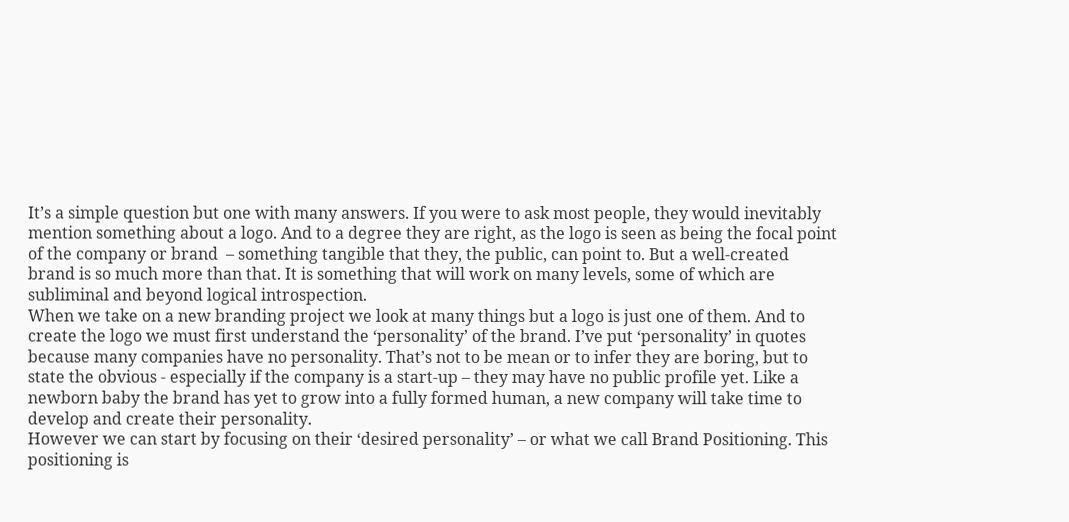It’s a simple question but one with many answers. If you were to ask most people, they would inevitably mention something about a logo. And to a degree they are right, as the logo is seen as being the focal point of the company or brand  – something tangible that they, the public, can point to. But a well-created brand is so much more than that. It is something that will work on many levels, some of which are subliminal and beyond logical introspection.
When we take on a new branding project we look at many things but a logo is just one of them. And to create the logo we must first understand the ‘personality’ of the brand. I’ve put ‘personality’ in quotes because many companies have no personality. That’s not to be mean or to infer they are boring, but to state the obvious - especially if the company is a start-up – they may have no public profile yet. Like a newborn baby the brand has yet to grow into a fully formed human, a new company will take time to develop and create their personality.
However we can start by focusing on their ‘desired personality’ – or what we call Brand Positioning. This positioning is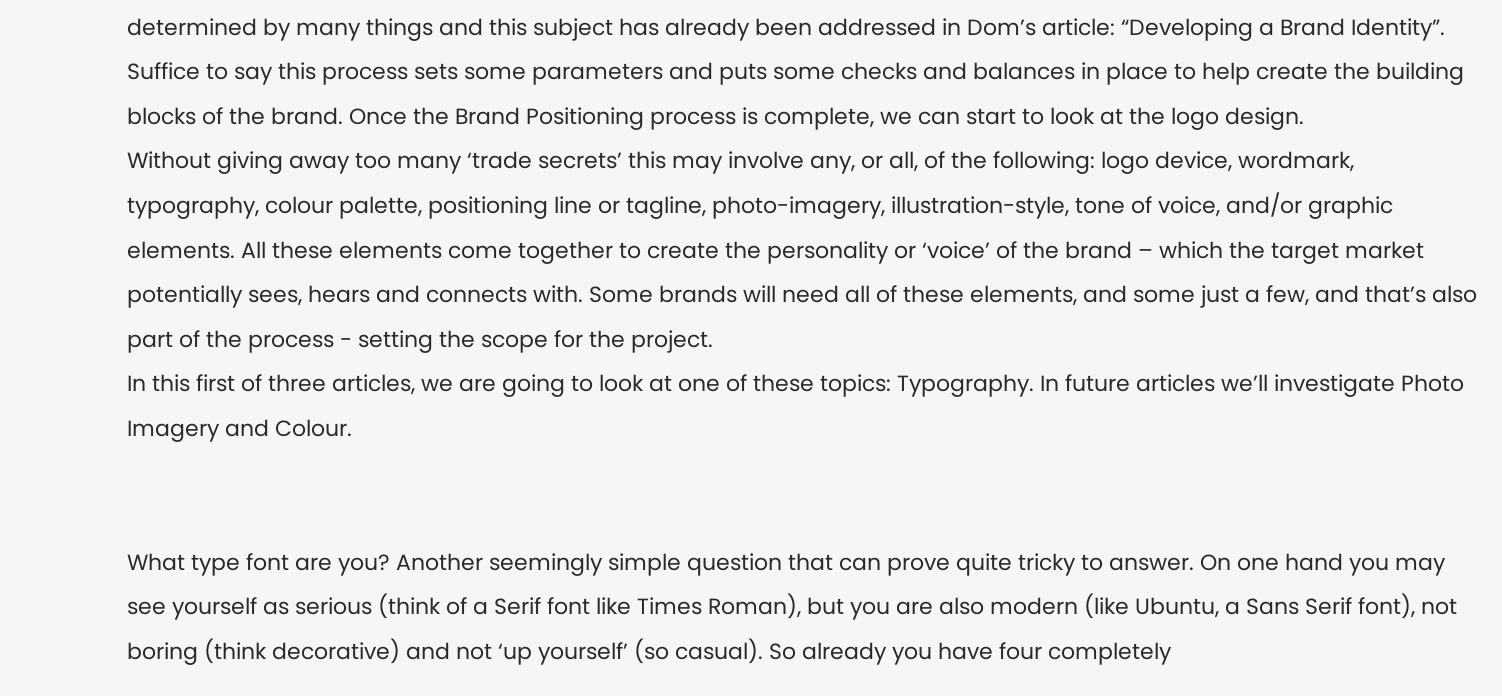determined by many things and this subject has already been addressed in Dom’s article: “Developing a Brand Identity”. Suffice to say this process sets some parameters and puts some checks and balances in place to help create the building blocks of the brand. Once the Brand Positioning process is complete, we can start to look at the logo design.
Without giving away too many ‘trade secrets’ this may involve any, or all, of the following: logo device, wordmark, typography, colour palette, positioning line or tagline, photo-imagery, illustration-style, tone of voice, and/or graphic elements. All these elements come together to create the personality or ‘voice’ of the brand – which the target market potentially sees, hears and connects with. Some brands will need all of these elements, and some just a few, and that’s also part of the process - setting the scope for the project.
In this first of three articles, we are going to look at one of these topics: Typography. In future articles we’ll investigate Photo Imagery and Colour.


What type font are you? Another seemingly simple question that can prove quite tricky to answer. On one hand you may see yourself as serious (think of a Serif font like Times Roman), but you are also modern (like Ubuntu, a Sans Serif font), not boring (think decorative) and not ‘up yourself’ (so casual). So already you have four completely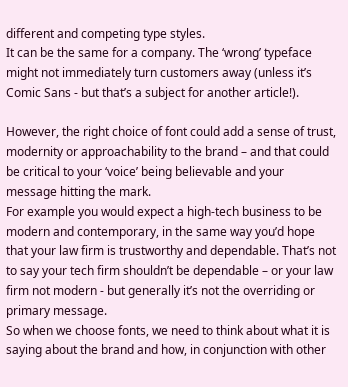different and competing type styles.
It can be the same for a company. The ‘wrong’ typeface might not immediately turn customers away (unless it’s Comic Sans - but that’s a subject for another article!).

However, the right choice of font could add a sense of trust, modernity or approachability to the brand – and that could be critical to your ‘voice’ being believable and your message hitting the mark.
For example you would expect a high-tech business to be modern and contemporary, in the same way you’d hope that your law firm is trustworthy and dependable. That’s not to say your tech firm shouldn’t be dependable – or your law firm not modern - but generally it’s not the overriding or primary message.
So when we choose fonts, we need to think about what it is saying about the brand and how, in conjunction with other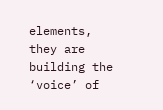elements, they are building the ‘voice’ of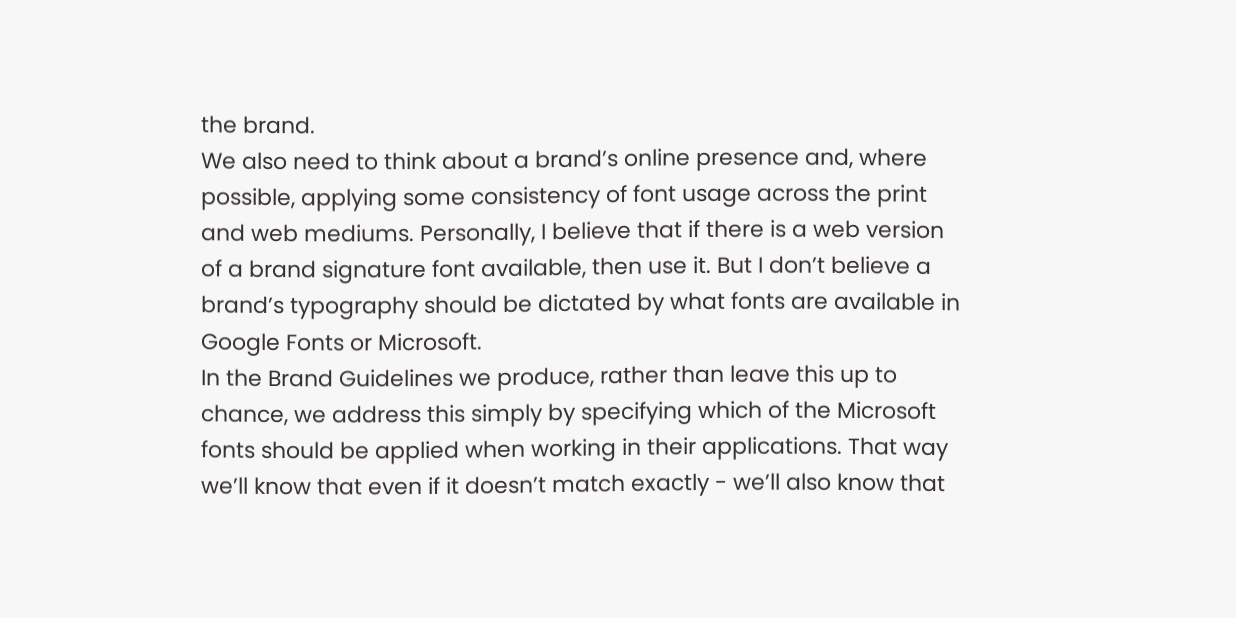the brand.
We also need to think about a brand’s online presence and, where possible, applying some consistency of font usage across the print and web mediums. Personally, I believe that if there is a web version of a brand signature font available, then use it. But I don’t believe a brand’s typography should be dictated by what fonts are available in Google Fonts or Microsoft.
In the Brand Guidelines we produce, rather than leave this up to chance, we address this simply by specifying which of the Microsoft fonts should be applied when working in their applications. That way we’ll know that even if it doesn’t match exactly - we’ll also know that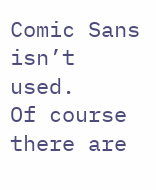Comic Sans isn’t used.
Of course there are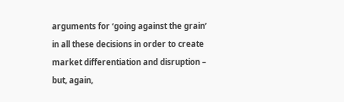arguments for ‘going against the grain’ in all these decisions in order to create market differentiation and disruption – but, again,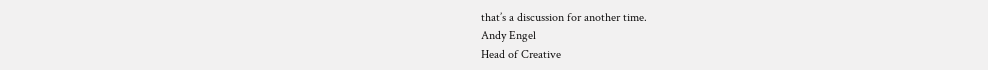that’s a discussion for another time.
Andy Engel
Head of Creative